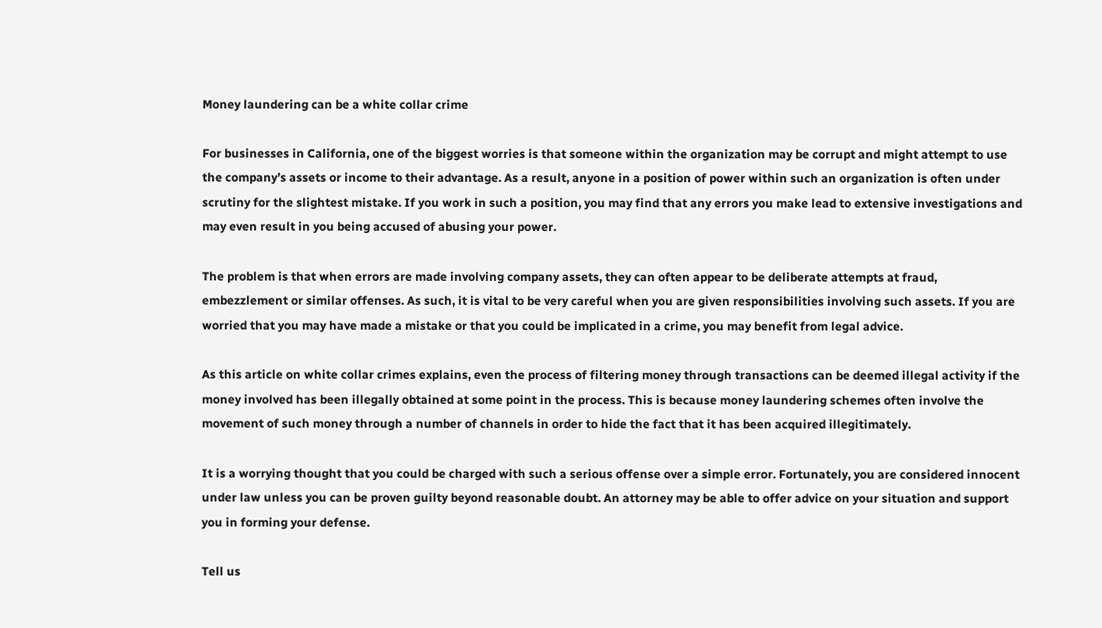Money laundering can be a white collar crime

For businesses in California, one of the biggest worries is that someone within the organization may be corrupt and might attempt to use the company’s assets or income to their advantage. As a result, anyone in a position of power within such an organization is often under scrutiny for the slightest mistake. If you work in such a position, you may find that any errors you make lead to extensive investigations and may even result in you being accused of abusing your power.

The problem is that when errors are made involving company assets, they can often appear to be deliberate attempts at fraud, embezzlement or similar offenses. As such, it is vital to be very careful when you are given responsibilities involving such assets. If you are worried that you may have made a mistake or that you could be implicated in a crime, you may benefit from legal advice.

As this article on white collar crimes explains, even the process of filtering money through transactions can be deemed illegal activity if the money involved has been illegally obtained at some point in the process. This is because money laundering schemes often involve the movement of such money through a number of channels in order to hide the fact that it has been acquired illegitimately.

It is a worrying thought that you could be charged with such a serious offense over a simple error. Fortunately, you are considered innocent under law unless you can be proven guilty beyond reasonable doubt. An attorney may be able to offer advice on your situation and support you in forming your defense.

Tell us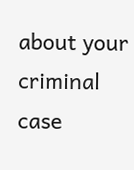about your criminal case